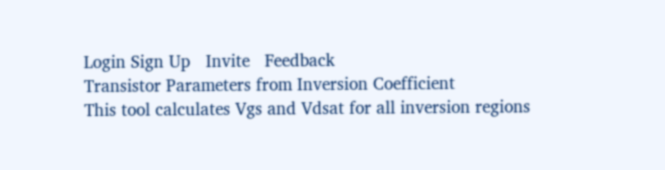Login Sign Up   Invite   Feedback
Transistor Parameters from Inversion Coefficient
This tool calculates Vgs and Vdsat for all inversion regions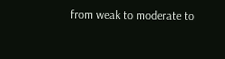from weak to moderate to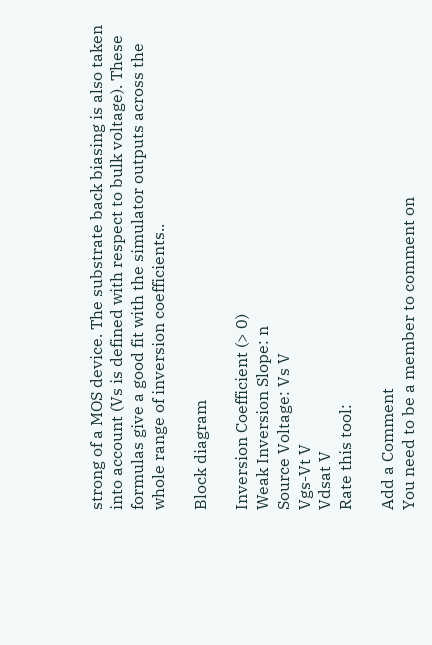strong of a MOS device. The substrate back biasing is also taken into account (Vs is defined with respect to bulk voltage). These formulas give a good fit with the simulator outputs across the whole range of inversion coefficients..

Block diagram

Inversion Coefficient (> 0)
Weak Inversion Slope: n
Source Voltage: Vs V
Vgs-Vt V
Vdsat V
Rate this tool:

Add a Comment
You need to be a member to comment on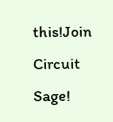this!Join Circuit Sage!